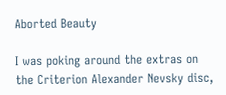Aborted Beauty

I was poking around the extras on the Criterion Alexander Nevsky disc,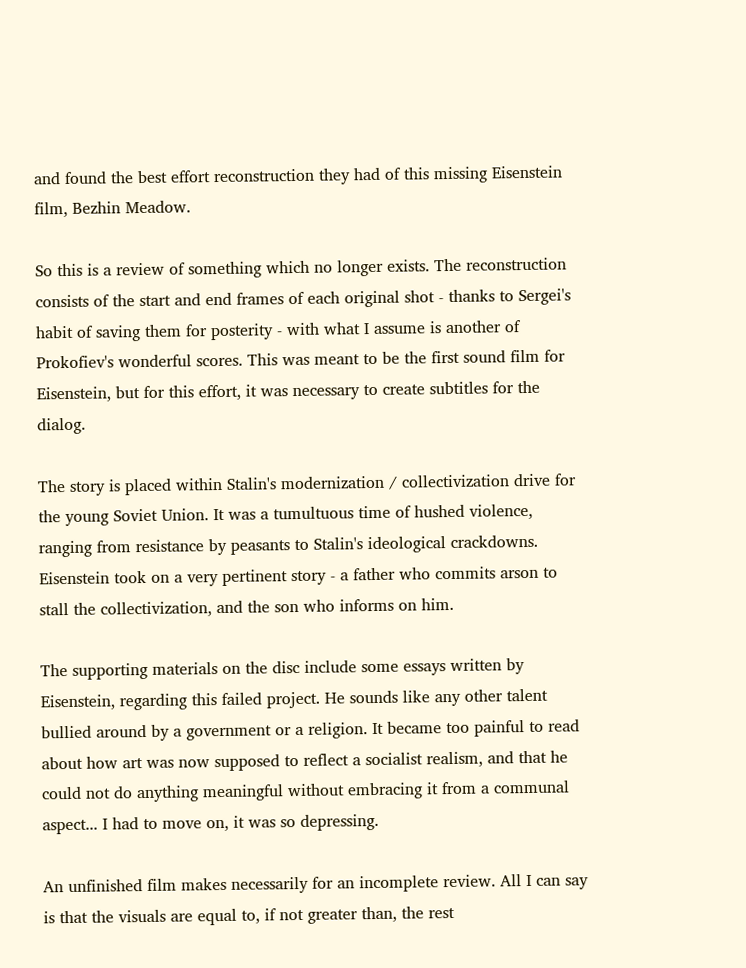and found the best effort reconstruction they had of this missing Eisenstein film, Bezhin Meadow.

So this is a review of something which no longer exists. The reconstruction consists of the start and end frames of each original shot - thanks to Sergei's habit of saving them for posterity - with what I assume is another of Prokofiev's wonderful scores. This was meant to be the first sound film for Eisenstein, but for this effort, it was necessary to create subtitles for the dialog.

The story is placed within Stalin's modernization / collectivization drive for the young Soviet Union. It was a tumultuous time of hushed violence, ranging from resistance by peasants to Stalin's ideological crackdowns. Eisenstein took on a very pertinent story - a father who commits arson to stall the collectivization, and the son who informs on him.

The supporting materials on the disc include some essays written by Eisenstein, regarding this failed project. He sounds like any other talent bullied around by a government or a religion. It became too painful to read about how art was now supposed to reflect a socialist realism, and that he could not do anything meaningful without embracing it from a communal aspect... I had to move on, it was so depressing.

An unfinished film makes necessarily for an incomplete review. All I can say is that the visuals are equal to, if not greater than, the rest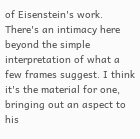of Eisenstein's work. There's an intimacy here beyond the simple interpretation of what a few frames suggest. I think it's the material for one, bringing out an aspect to his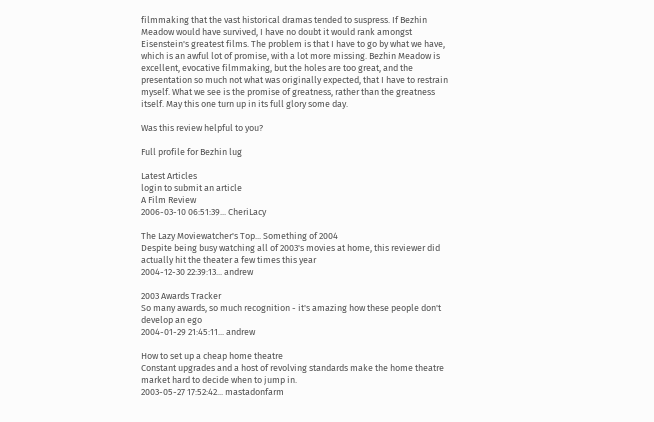filmmaking that the vast historical dramas tended to suspress. If Bezhin Meadow would have survived, I have no doubt it would rank amongst Eisenstein's greatest films. The problem is that I have to go by what we have, which is an awful lot of promise, with a lot more missing. Bezhin Meadow is excellent, evocative filmmaking, but the holes are too great, and the presentation so much not what was originally expected, that I have to restrain myself. What we see is the promise of greatness, rather than the greatness itself. May this one turn up in its full glory some day.

Was this review helpful to you?

Full profile for Bezhin lug

Latest Articles
login to submit an article
A Film Review
2006-03-10 06:51:39... CheriLacy

The Lazy Moviewatcher's Top... Something of 2004
Despite being busy watching all of 2003's movies at home, this reviewer did actually hit the theater a few times this year
2004-12-30 22:39:13... andrew

2003 Awards Tracker
So many awards, so much recognition - it's amazing how these people don't develop an ego
2004-01-29 21:45:11... andrew

How to set up a cheap home theatre
Constant upgrades and a host of revolving standards make the home theatre market hard to decide when to jump in.
2003-05-27 17:52:42... mastadonfarm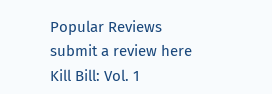Popular Reviews
submit a review here
Kill Bill: Vol. 1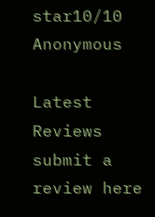star10/10 Anonymous

Latest Reviews
submit a review here